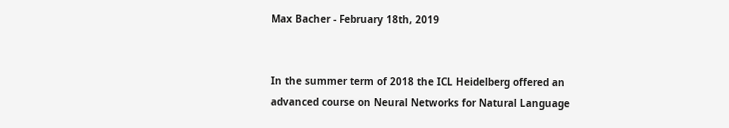Max Bacher - February 18th, 2019


In the summer term of 2018 the ICL Heidelberg offered an advanced course on Neural Networks for Natural Language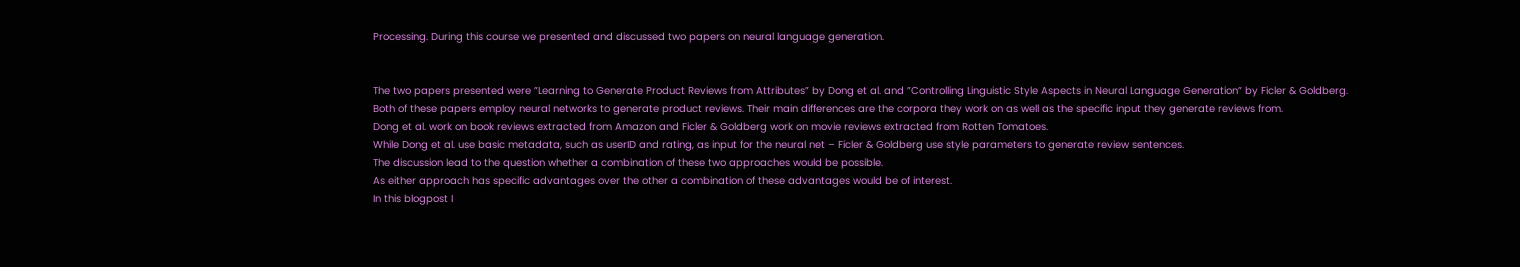Processing. During this course we presented and discussed two papers on neural language generation.


The two papers presented were ”Learning to Generate Product Reviews from Attributes” by Dong et al. and ”Controlling Linguistic Style Aspects in Neural Language Generation” by Ficler & Goldberg.
Both of these papers employ neural networks to generate product reviews. Their main differences are the corpora they work on as well as the specific input they generate reviews from.
Dong et al. work on book reviews extracted from Amazon and Ficler & Goldberg work on movie reviews extracted from Rotten Tomatoes.
While Dong et al. use basic metadata, such as userID and rating, as input for the neural net – Ficler & Goldberg use style parameters to generate review sentences.
The discussion lead to the question whether a combination of these two approaches would be possible.
As either approach has specific advantages over the other a combination of these advantages would be of interest.
In this blogpost I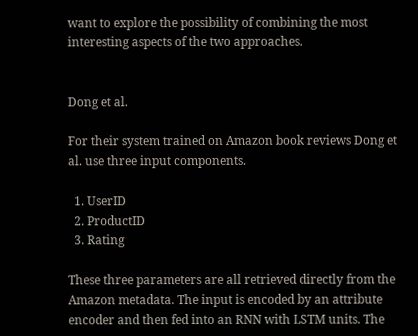want to explore the possibility of combining the most interesting aspects of the two approaches.


Dong et al.

For their system trained on Amazon book reviews Dong et al. use three input components.

  1. UserID
  2. ProductID
  3. Rating

These three parameters are all retrieved directly from the Amazon metadata. The input is encoded by an attribute encoder and then fed into an RNN with LSTM units. The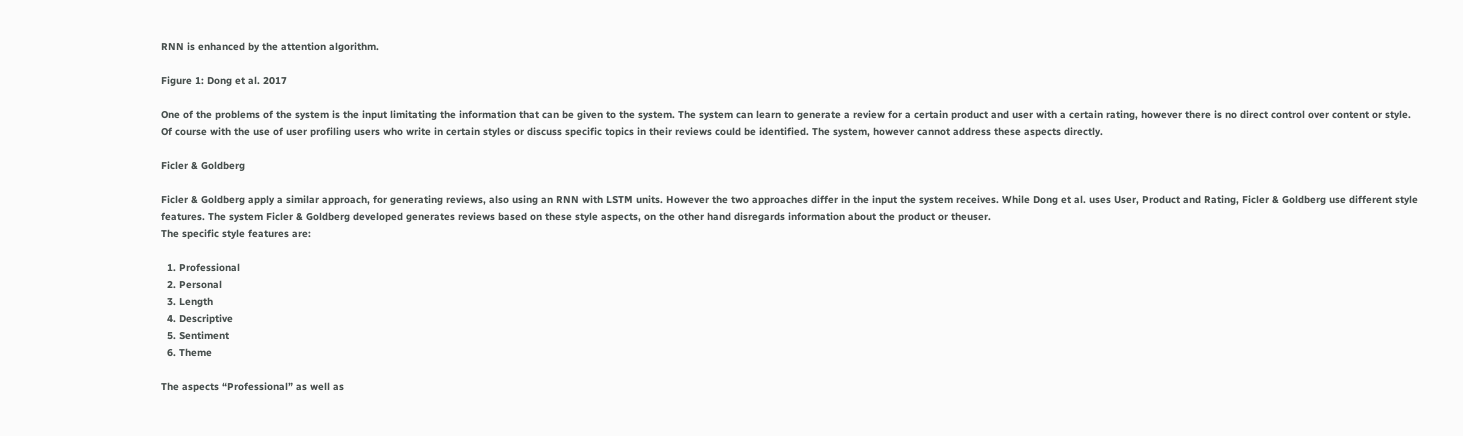RNN is enhanced by the attention algorithm.

Figure 1: Dong et al. 2017

One of the problems of the system is the input limitating the information that can be given to the system. The system can learn to generate a review for a certain product and user with a certain rating, however there is no direct control over content or style.
Of course with the use of user profiling users who write in certain styles or discuss specific topics in their reviews could be identified. The system, however cannot address these aspects directly.

Ficler & Goldberg

Ficler & Goldberg apply a similar approach, for generating reviews, also using an RNN with LSTM units. However the two approaches differ in the input the system receives. While Dong et al. uses User, Product and Rating, Ficler & Goldberg use different style features. The system Ficler & Goldberg developed generates reviews based on these style aspects, on the other hand disregards information about the product or theuser.
The specific style features are:

  1. Professional
  2. Personal
  3. Length
  4. Descriptive
  5. Sentiment
  6. Theme

The aspects “Professional” as well as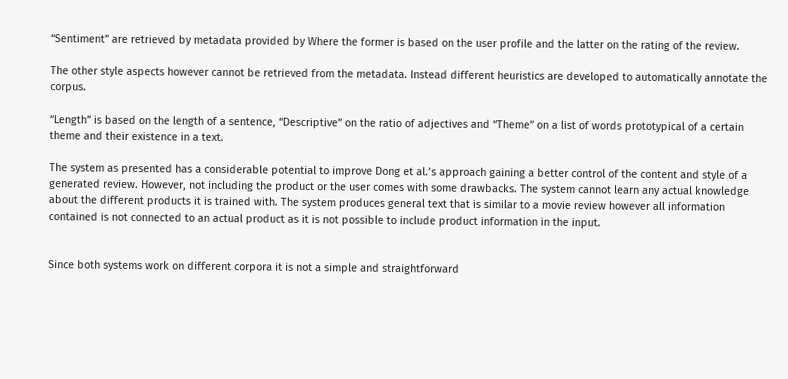“Sentiment” are retrieved by metadata provided by Where the former is based on the user profile and the latter on the rating of the review.

The other style aspects however cannot be retrieved from the metadata. Instead different heuristics are developed to automatically annotate the corpus.

“Length” is based on the length of a sentence, “Descriptive” on the ratio of adjectives and “Theme” on a list of words prototypical of a certain theme and their existence in a text.

The system as presented has a considerable potential to improve Dong et al.’s approach gaining a better control of the content and style of a generated review. However, not including the product or the user comes with some drawbacks. The system cannot learn any actual knowledge about the different products it is trained with. The system produces general text that is similar to a movie review however all information contained is not connected to an actual product as it is not possible to include product information in the input.


Since both systems work on different corpora it is not a simple and straightforward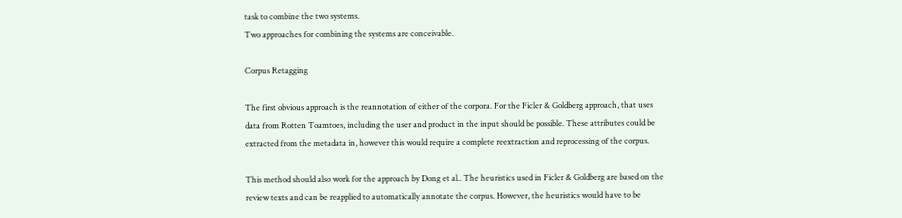task to combine the two systems.
Two approaches for combining the systems are conceivable.

Corpus Retagging

The first obvious approach is the reannotation of either of the corpora. For the Ficler & Goldberg approach, that uses data from Rotten Toamtoes, including the user and product in the input should be possible. These attributes could be extracted from the metadata in, however this would require a complete reextraction and reprocessing of the corpus.

This method should also work for the approach by Dong et al.. The heuristics used in Ficler & Goldberg are based on the review texts and can be reapplied to automatically annotate the corpus. However, the heuristics would have to be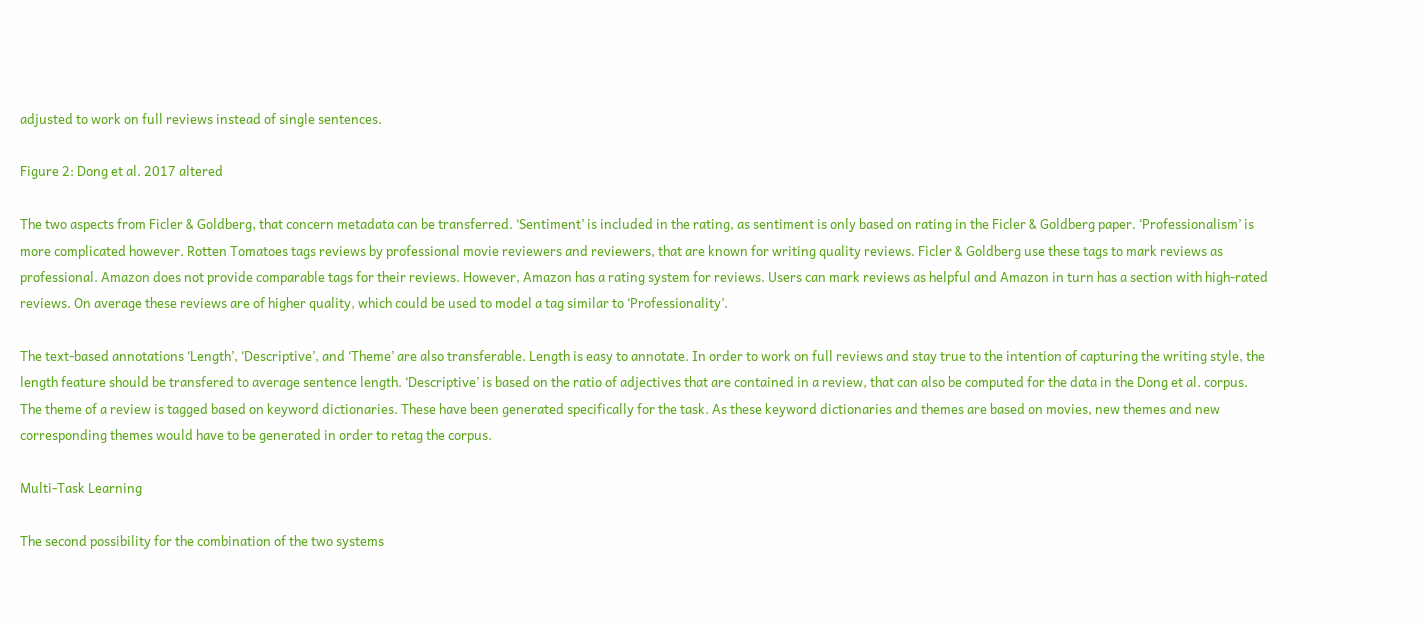adjusted to work on full reviews instead of single sentences.

Figure 2: Dong et al. 2017 altered

The two aspects from Ficler & Goldberg, that concern metadata can be transferred. ‘Sentiment’ is included in the rating, as sentiment is only based on rating in the Ficler & Goldberg paper. ‘Professionalism’ is more complicated however. Rotten Tomatoes tags reviews by professional movie reviewers and reviewers, that are known for writing quality reviews. Ficler & Goldberg use these tags to mark reviews as professional. Amazon does not provide comparable tags for their reviews. However, Amazon has a rating system for reviews. Users can mark reviews as helpful and Amazon in turn has a section with high-rated reviews. On average these reviews are of higher quality, which could be used to model a tag similar to ‘Professionality’.

The text-based annotations ‘Length’, ‘Descriptive’, and ‘Theme’ are also transferable. Length is easy to annotate. In order to work on full reviews and stay true to the intention of capturing the writing style, the length feature should be transfered to average sentence length. ‘Descriptive’ is based on the ratio of adjectives that are contained in a review, that can also be computed for the data in the Dong et al. corpus.
The theme of a review is tagged based on keyword dictionaries. These have been generated specifically for the task. As these keyword dictionaries and themes are based on movies, new themes and new corresponding themes would have to be generated in order to retag the corpus.

Multi-Task Learning

The second possibility for the combination of the two systems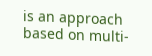is an approach based on multi-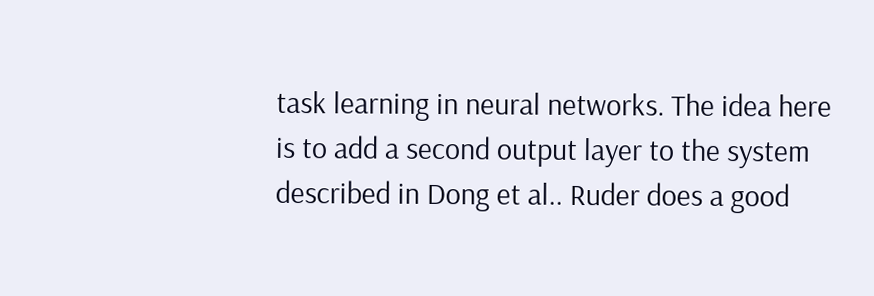task learning in neural networks. The idea here is to add a second output layer to the system described in Dong et al.. Ruder does a good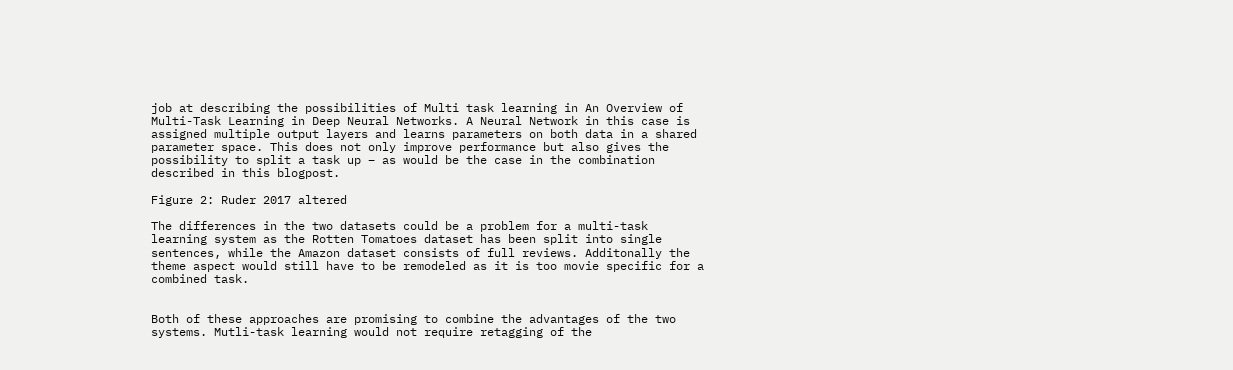job at describing the possibilities of Multi task learning in An Overview of Multi-Task Learning in Deep Neural Networks. A Neural Network in this case is assigned multiple output layers and learns parameters on both data in a shared parameter space. This does not only improve performance but also gives the possibility to split a task up – as would be the case in the combination described in this blogpost.

Figure 2: Ruder 2017 altered

The differences in the two datasets could be a problem for a multi-task learning system as the Rotten Tomatoes dataset has been split into single sentences, while the Amazon dataset consists of full reviews. Additonally the theme aspect would still have to be remodeled as it is too movie specific for a combined task.


Both of these approaches are promising to combine the advantages of the two systems. Mutli-task learning would not require retagging of the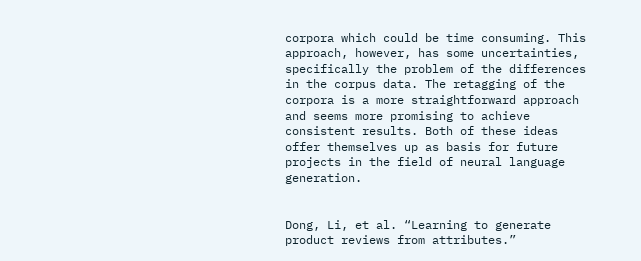corpora which could be time consuming. This approach, however, has some uncertainties, specifically the problem of the differences in the corpus data. The retagging of the corpora is a more straightforward approach and seems more promising to achieve consistent results. Both of these ideas offer themselves up as basis for future projects in the field of neural language generation.


Dong, Li, et al. “Learning to generate product reviews from attributes.”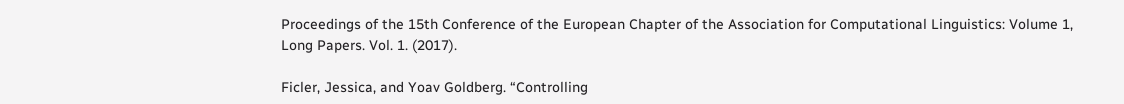Proceedings of the 15th Conference of the European Chapter of the Association for Computational Linguistics: Volume 1, Long Papers. Vol. 1. (2017).

Ficler, Jessica, and Yoav Goldberg. “Controlling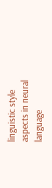linguistic style aspects in neural language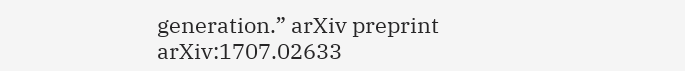generation.” arXiv preprint arXiv:1707.02633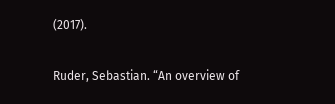(2017).

Ruder, Sebastian. “An overview of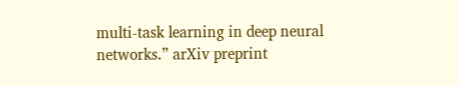multi-task learning in deep neural networks.” arXiv preprint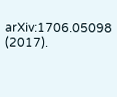arXiv:1706.05098 (2017).